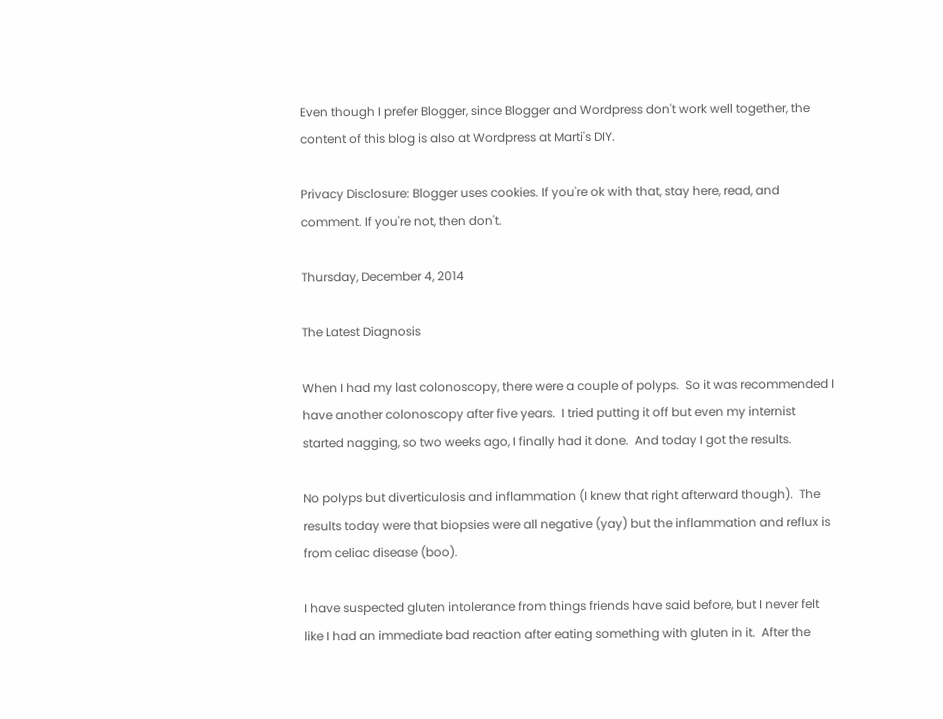Even though I prefer Blogger, since Blogger and Wordpress don't work well together, the content of this blog is also at Wordpress at Marti's DIY.

Privacy Disclosure: Blogger uses cookies. If you're ok with that, stay here, read, and comment. If you're not, then don't.

Thursday, December 4, 2014

The Latest Diagnosis

When I had my last colonoscopy, there were a couple of polyps.  So it was recommended I have another colonoscopy after five years.  I tried putting it off but even my internist started nagging, so two weeks ago, I finally had it done.  And today I got the results.

No polyps but diverticulosis and inflammation (I knew that right afterward though).  The results today were that biopsies were all negative (yay) but the inflammation and reflux is from celiac disease (boo).

I have suspected gluten intolerance from things friends have said before, but I never felt like I had an immediate bad reaction after eating something with gluten in it.  After the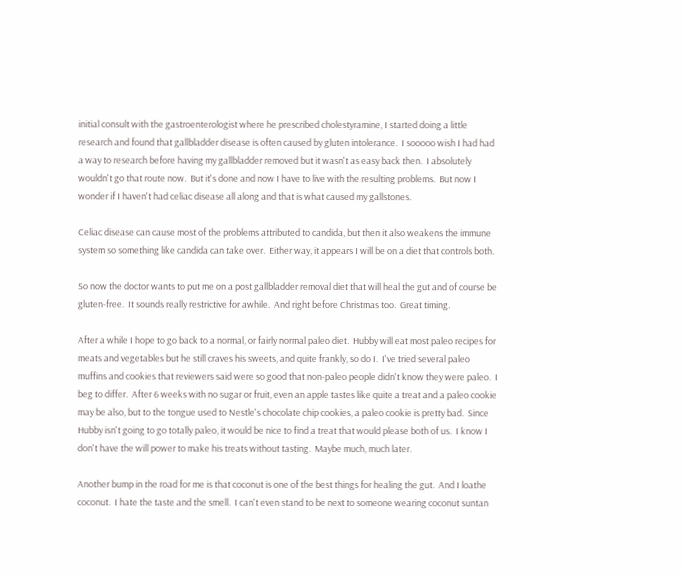initial consult with the gastroenterologist where he prescribed cholestyramine, I started doing a little research and found that gallbladder disease is often caused by gluten intolerance.  I sooooo wish I had had a way to research before having my gallbladder removed but it wasn't as easy back then.  I absolutely wouldn't go that route now.  But it's done and now I have to live with the resulting problems.  But now I wonder if I haven't had celiac disease all along and that is what caused my gallstones.

Celiac disease can cause most of the problems attributed to candida, but then it also weakens the immune system so something like candida can take over.  Either way, it appears I will be on a diet that controls both.

So now the doctor wants to put me on a post gallbladder removal diet that will heal the gut and of course be gluten-free.  It sounds really restrictive for awhile.  And right before Christmas too.  Great timing.

After a while I hope to go back to a normal, or fairly normal paleo diet.  Hubby will eat most paleo recipes for meats and vegetables but he still craves his sweets, and quite frankly, so do I.  I've tried several paleo muffins and cookies that reviewers said were so good that non-paleo people didn't know they were paleo.  I beg to differ.  After 6 weeks with no sugar or fruit, even an apple tastes like quite a treat and a paleo cookie may be also, but to the tongue used to Nestle's chocolate chip cookies, a paleo cookie is pretty bad.  Since Hubby isn't going to go totally paleo, it would be nice to find a treat that would please both of us.  I know I don't have the will power to make his treats without tasting.  Maybe much, much later.

Another bump in the road for me is that coconut is one of the best things for healing the gut.  And I loathe coconut.  I hate the taste and the smell.  I can't even stand to be next to someone wearing coconut suntan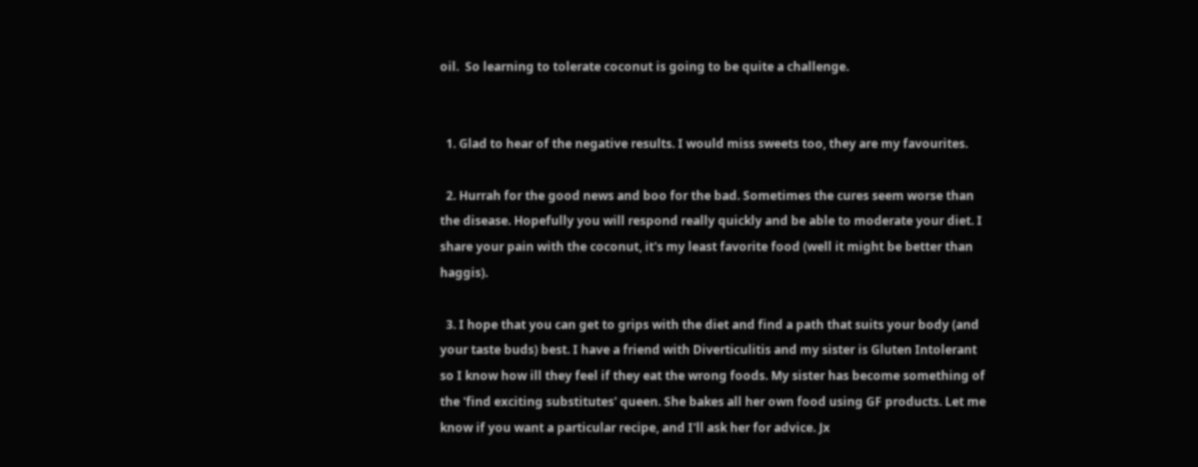oil.  So learning to tolerate coconut is going to be quite a challenge.


  1. Glad to hear of the negative results. I would miss sweets too, they are my favourites.

  2. Hurrah for the good news and boo for the bad. Sometimes the cures seem worse than the disease. Hopefully you will respond really quickly and be able to moderate your diet. I share your pain with the coconut, it's my least favorite food (well it might be better than haggis).

  3. I hope that you can get to grips with the diet and find a path that suits your body (and your taste buds) best. I have a friend with Diverticulitis and my sister is Gluten Intolerant so I know how ill they feel if they eat the wrong foods. My sister has become something of the 'find exciting substitutes' queen. She bakes all her own food using GF products. Let me know if you want a particular recipe, and I'll ask her for advice. Jx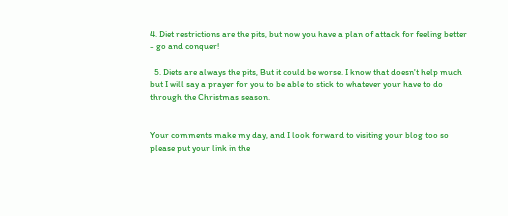4. Diet restrictions are the pits, but now you have a plan of attack for feeling better - go and conquer!

  5. Diets are always the pits, But it could be worse. I know that doesn't help much but I will say a prayer for you to be able to stick to whatever your have to do through the Christmas season.


Your comments make my day, and I look forward to visiting your blog too so please put your link in the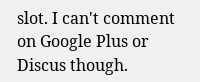slot. I can't comment on Google Plus or Discus though.